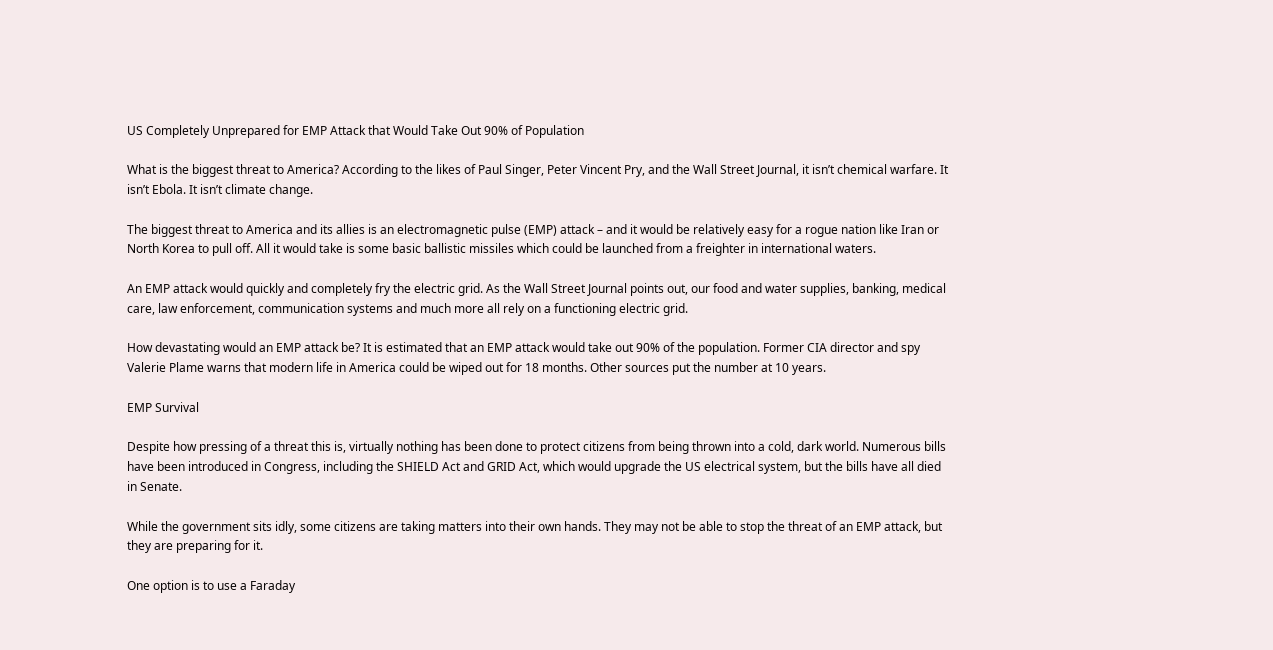US Completely Unprepared for EMP Attack that Would Take Out 90% of Population

What is the biggest threat to America? According to the likes of Paul Singer, Peter Vincent Pry, and the Wall Street Journal, it isn’t chemical warfare. It isn’t Ebola. It isn’t climate change.

The biggest threat to America and its allies is an electromagnetic pulse (EMP) attack – and it would be relatively easy for a rogue nation like Iran or North Korea to pull off. All it would take is some basic ballistic missiles which could be launched from a freighter in international waters.

An EMP attack would quickly and completely fry the electric grid. As the Wall Street Journal points out, our food and water supplies, banking, medical care, law enforcement, communication systems and much more all rely on a functioning electric grid.

How devastating would an EMP attack be? It is estimated that an EMP attack would take out 90% of the population. Former CIA director and spy Valerie Plame warns that modern life in America could be wiped out for 18 months. Other sources put the number at 10 years.

EMP Survival

Despite how pressing of a threat this is, virtually nothing has been done to protect citizens from being thrown into a cold, dark world. Numerous bills have been introduced in Congress, including the SHIELD Act and GRID Act, which would upgrade the US electrical system, but the bills have all died in Senate.

While the government sits idly, some citizens are taking matters into their own hands. They may not be able to stop the threat of an EMP attack, but they are preparing for it.

One option is to use a Faraday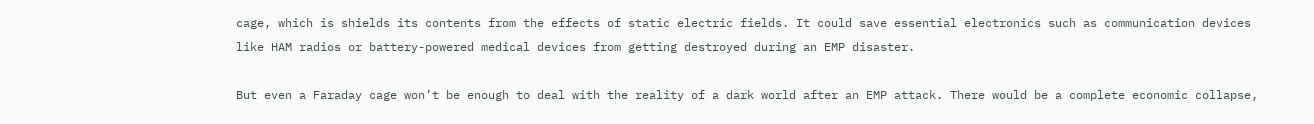cage, which is shields its contents from the effects of static electric fields. It could save essential electronics such as communication devices like HAM radios or battery-powered medical devices from getting destroyed during an EMP disaster.

But even a Faraday cage won’t be enough to deal with the reality of a dark world after an EMP attack. There would be a complete economic collapse,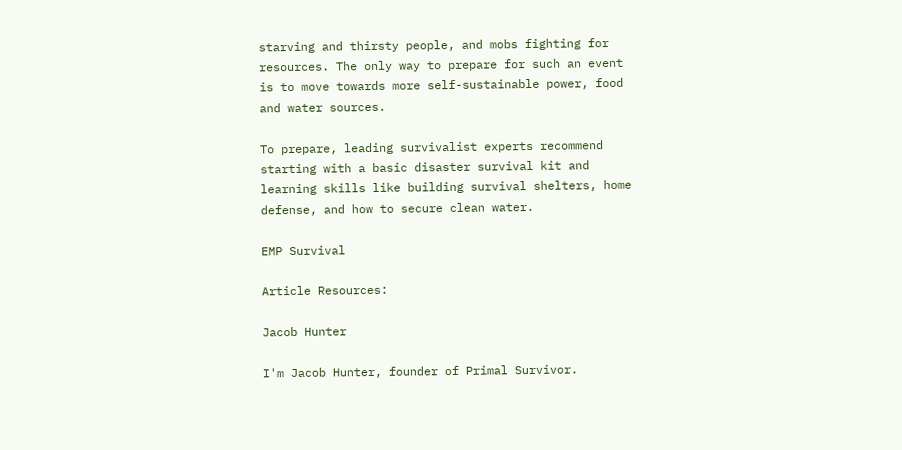starving and thirsty people, and mobs fighting for resources. The only way to prepare for such an event is to move towards more self-sustainable power, food and water sources.

To prepare, leading survivalist experts recommend starting with a basic disaster survival kit and learning skills like building survival shelters, home defense, and how to secure clean water.

EMP Survival

Article Resources:

Jacob Hunter

I'm Jacob Hunter, founder of Primal Survivor.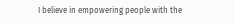I believe in empowering people with the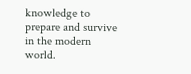knowledge to prepare and survive in the modern world.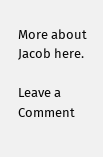More about Jacob here.

Leave a Comment